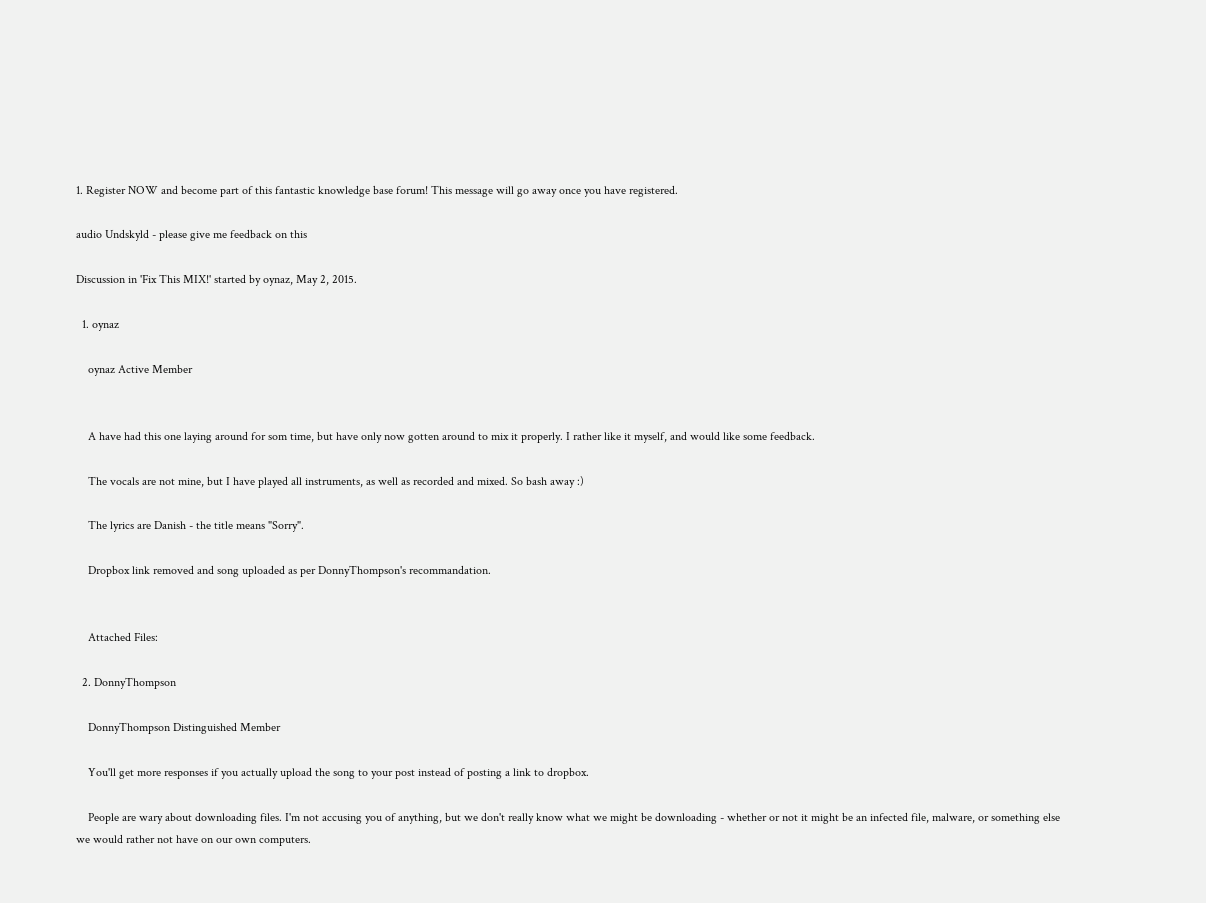1. Register NOW and become part of this fantastic knowledge base forum! This message will go away once you have registered.

audio Undskyld - please give me feedback on this

Discussion in 'Fix This MIX!' started by oynaz, May 2, 2015.

  1. oynaz

    oynaz Active Member


    A have had this one laying around for som time, but have only now gotten around to mix it properly. I rather like it myself, and would like some feedback.

    The vocals are not mine, but I have played all instruments, as well as recorded and mixed. So bash away :)

    The lyrics are Danish - the title means "Sorry".

    Dropbox link removed and song uploaded as per DonnyThompson's recommandation.


    Attached Files:

  2. DonnyThompson

    DonnyThompson Distinguished Member

    You'll get more responses if you actually upload the song to your post instead of posting a link to dropbox.

    People are wary about downloading files. I'm not accusing you of anything, but we don't really know what we might be downloading - whether or not it might be an infected file, malware, or something else we would rather not have on our own computers.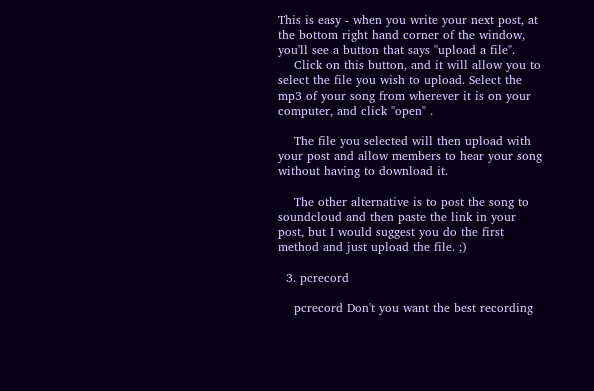This is easy - when you write your next post, at the bottom right hand corner of the window, you'll see a button that says "upload a file".
    Click on this button, and it will allow you to select the file you wish to upload. Select the mp3 of your song from wherever it is on your computer, and click "open" .

    The file you selected will then upload with your post and allow members to hear your song without having to download it.

    The other alternative is to post the song to soundcloud and then paste the link in your post, but I would suggest you do the first method and just upload the file. ;)

  3. pcrecord

    pcrecord Don't you want the best recording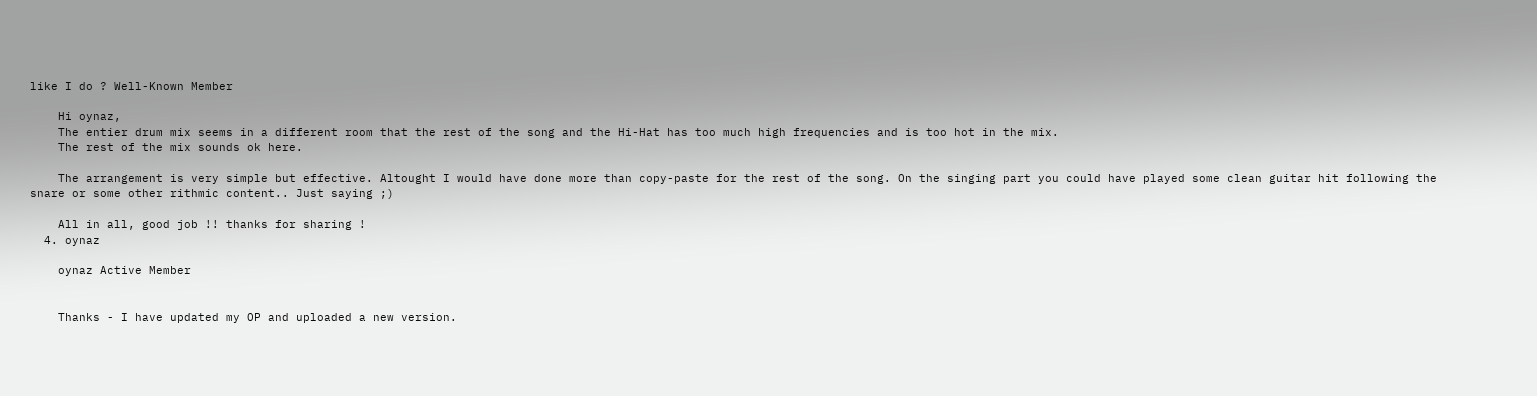like I do ? Well-Known Member

    Hi oynaz,
    The entier drum mix seems in a different room that the rest of the song and the Hi-Hat has too much high frequencies and is too hot in the mix.
    The rest of the mix sounds ok here.

    The arrangement is very simple but effective. Altought I would have done more than copy-paste for the rest of the song. On the singing part you could have played some clean guitar hit following the snare or some other rithmic content.. Just saying ;)

    All in all, good job !! thanks for sharing !
  4. oynaz

    oynaz Active Member


    Thanks - I have updated my OP and uploaded a new version.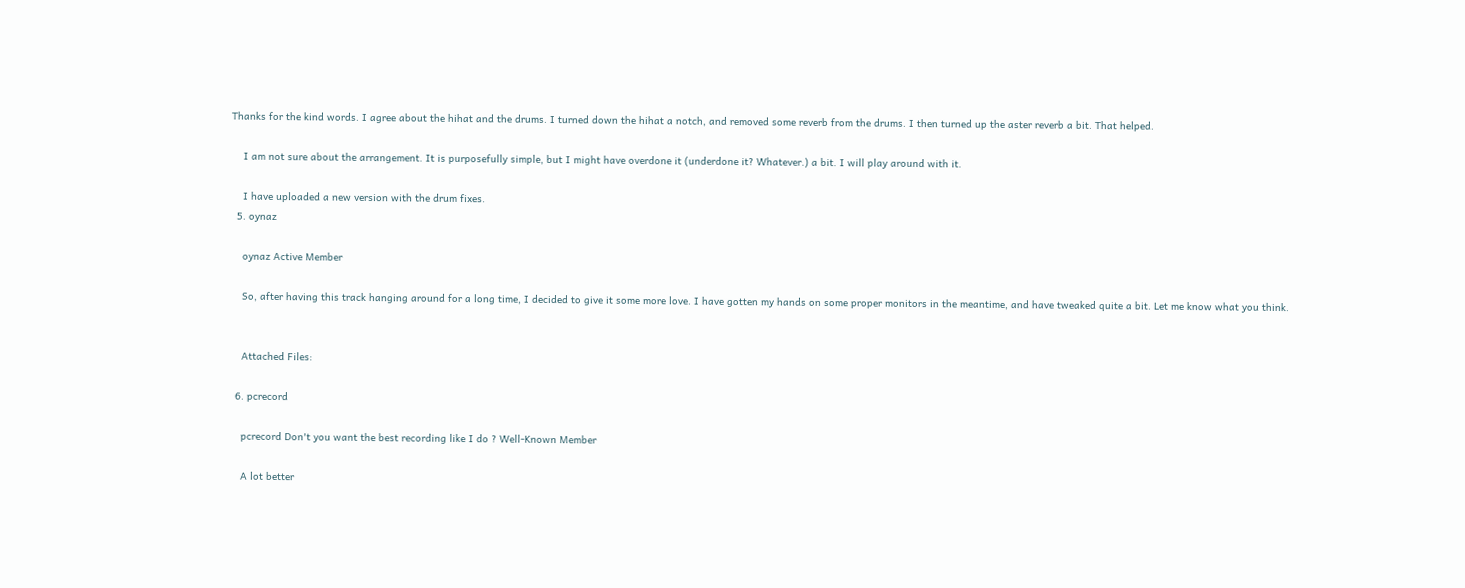Thanks for the kind words. I agree about the hihat and the drums. I turned down the hihat a notch, and removed some reverb from the drums. I then turned up the aster reverb a bit. That helped.

    I am not sure about the arrangement. It is purposefully simple, but I might have overdone it (underdone it? Whatever.) a bit. I will play around with it.

    I have uploaded a new version with the drum fixes.
  5. oynaz

    oynaz Active Member

    So, after having this track hanging around for a long time, I decided to give it some more love. I have gotten my hands on some proper monitors in the meantime, and have tweaked quite a bit. Let me know what you think.


    Attached Files:

  6. pcrecord

    pcrecord Don't you want the best recording like I do ? Well-Known Member

    A lot better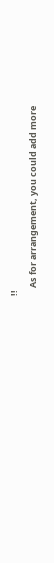!!
    As for arrangement, you could add more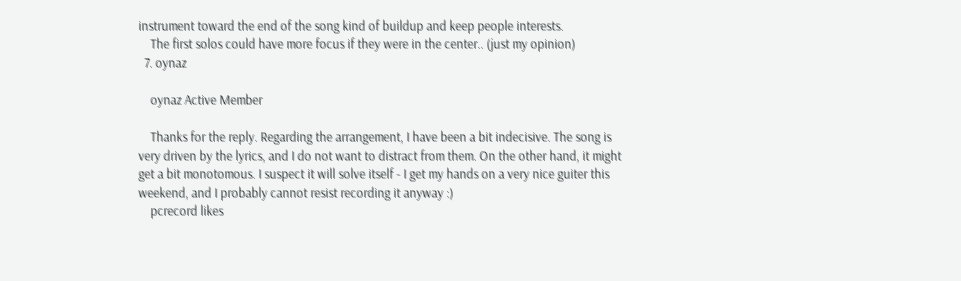instrument toward the end of the song kind of buildup and keep people interests.
    The first solos could have more focus if they were in the center.. (just my opinion)
  7. oynaz

    oynaz Active Member

    Thanks for the reply. Regarding the arrangement, I have been a bit indecisive. The song is very driven by the lyrics, and I do not want to distract from them. On the other hand, it might get a bit monotomous. I suspect it will solve itself - I get my hands on a very nice guiter this weekend, and I probably cannot resist recording it anyway :)
    pcrecord likes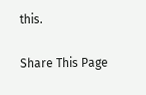this.

Share This Page